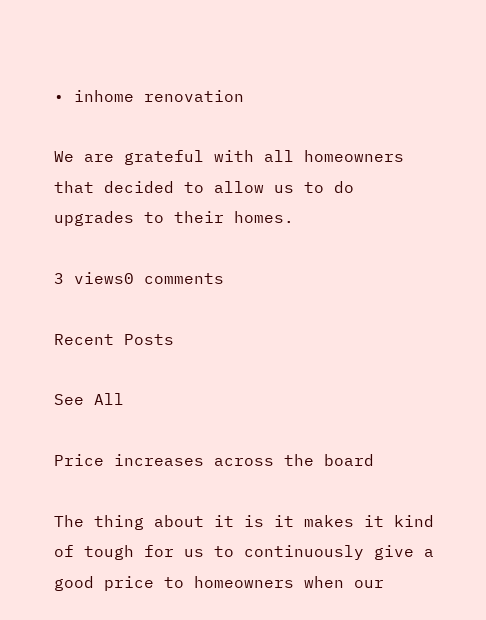• inhome renovation

We are grateful with all homeowners that decided to allow us to do upgrades to their homes.

3 views0 comments

Recent Posts

See All

Price increases across the board

The thing about it is it makes it kind of tough for us to continuously give a good price to homeowners when our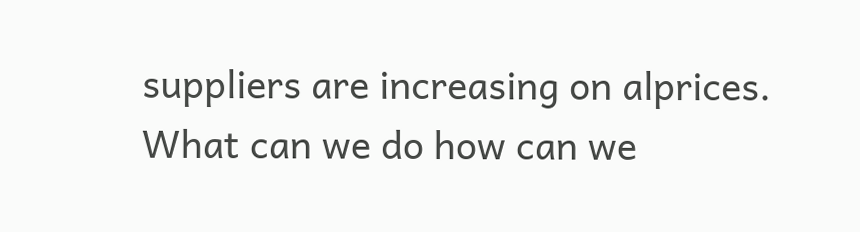suppliers are increasing on alprices. What can we do how can we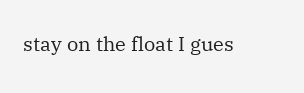stay on the float I gues